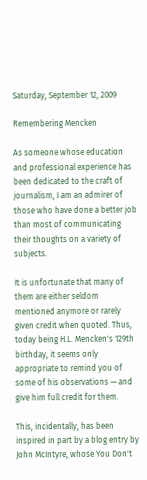Saturday, September 12, 2009

Remembering Mencken

As someone whose education and professional experience has been dedicated to the craft of journalism, I am an admirer of those who have done a better job than most of communicating their thoughts on a variety of subjects.

It is unfortunate that many of them are either seldom mentioned anymore or rarely given credit when quoted. Thus, today being H.L. Mencken's 129th birthday, it seems only appropriate to remind you of some of his observations — and give him full credit for them.

This, incidentally, has been inspired in part by a blog entry by John McIntyre, whose You Don't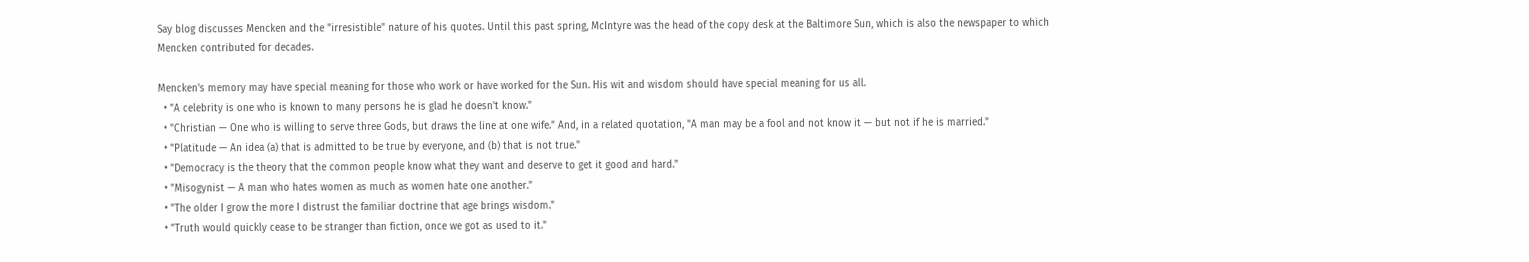Say blog discusses Mencken and the "irresistible" nature of his quotes. Until this past spring, McIntyre was the head of the copy desk at the Baltimore Sun, which is also the newspaper to which Mencken contributed for decades.

Mencken's memory may have special meaning for those who work or have worked for the Sun. His wit and wisdom should have special meaning for us all.
  • "A celebrity is one who is known to many persons he is glad he doesn't know."
  • "Christian — One who is willing to serve three Gods, but draws the line at one wife." And, in a related quotation, "A man may be a fool and not know it — but not if he is married."
  • "Platitude — An idea (a) that is admitted to be true by everyone, and (b) that is not true."
  • "Democracy is the theory that the common people know what they want and deserve to get it good and hard."
  • "Misogynist — A man who hates women as much as women hate one another."
  • "The older I grow the more I distrust the familiar doctrine that age brings wisdom."
  • "Truth would quickly cease to be stranger than fiction, once we got as used to it."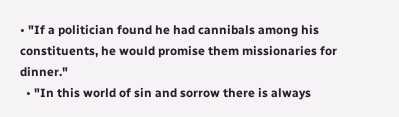• "If a politician found he had cannibals among his constituents, he would promise them missionaries for dinner."
  • "In this world of sin and sorrow there is always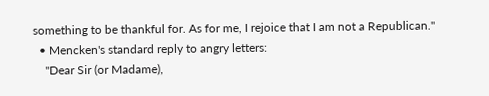something to be thankful for. As for me, I rejoice that I am not a Republican."
  • Mencken's standard reply to angry letters:
    "Dear Sir (or Madame),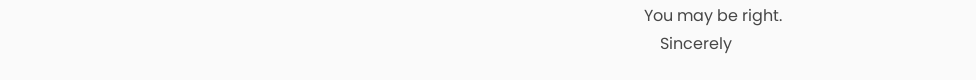You may be right.
    Sincerely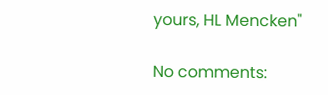yours, HL Mencken"

No comments: